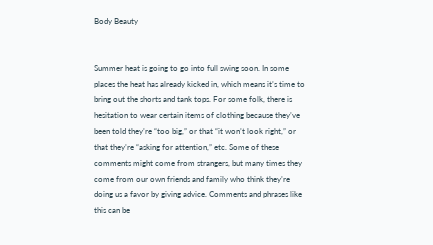Body Beauty


Summer heat is going to go into full swing soon. In some places the heat has already kicked in, which means it’s time to bring out the shorts and tank tops. For some folk, there is hesitation to wear certain items of clothing because they’ve been told they’re “too big,” or that “it won’t look right,” or that they’re “asking for attention,” etc. Some of these comments might come from strangers, but many times they come from our own friends and family who think they’re doing us a favor by giving advice. Comments and phrases like this can be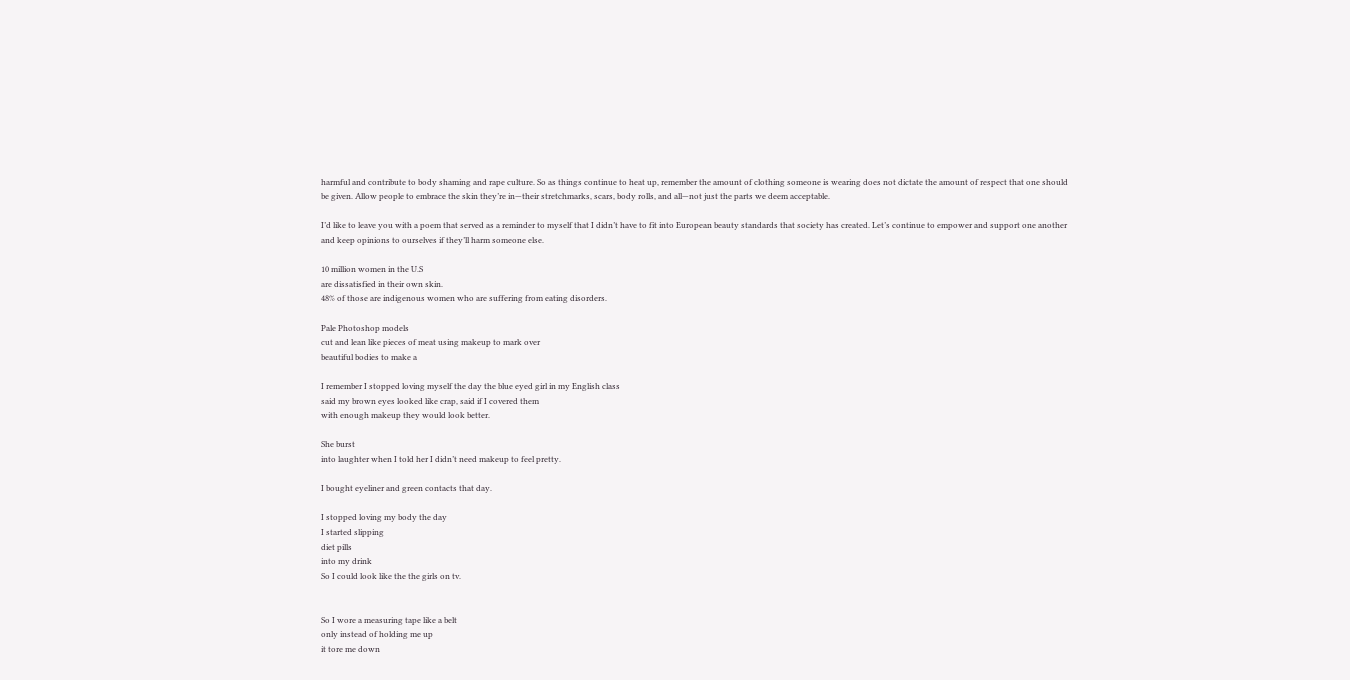harmful and contribute to body shaming and rape culture. So as things continue to heat up, remember the amount of clothing someone is wearing does not dictate the amount of respect that one should be given. Allow people to embrace the skin they’re in—their stretchmarks, scars, body rolls, and all—not just the parts we deem acceptable.

I’d like to leave you with a poem that served as a reminder to myself that I didn’t have to fit into European beauty standards that society has created. Let’s continue to empower and support one another and keep opinions to ourselves if they’ll harm someone else.

10 million women in the U.S
are dissatisfied in their own skin.
48% of those are indigenous women who are suffering from eating disorders.

Pale Photoshop models
cut and lean like pieces of meat using makeup to mark over
beautiful bodies to make a

I remember I stopped loving myself the day the blue eyed girl in my English class
said my brown eyes looked like crap, said if I covered them
with enough makeup they would look better.

She burst
into laughter when I told her I didn’t need makeup to feel pretty.

I bought eyeliner and green contacts that day.

I stopped loving my body the day
I started slipping
diet pills
into my drink
So I could look like the the girls on tv.


So I wore a measuring tape like a belt
only instead of holding me up
it tore me down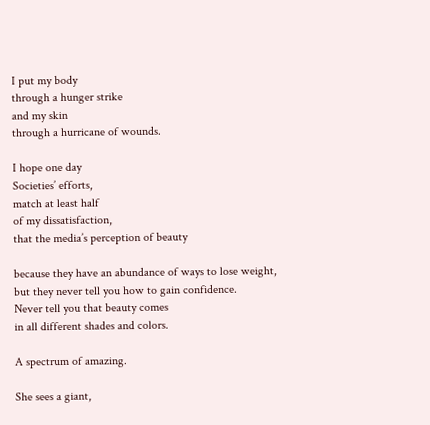I put my body
through a hunger strike
and my skin
through a hurricane of wounds.

I hope one day
Societies’ efforts,
match at least half
of my dissatisfaction,
that the media’s perception of beauty

because they have an abundance of ways to lose weight,
but they never tell you how to gain confidence.
Never tell you that beauty comes
in all different shades and colors.

A spectrum of amazing.

She sees a giant,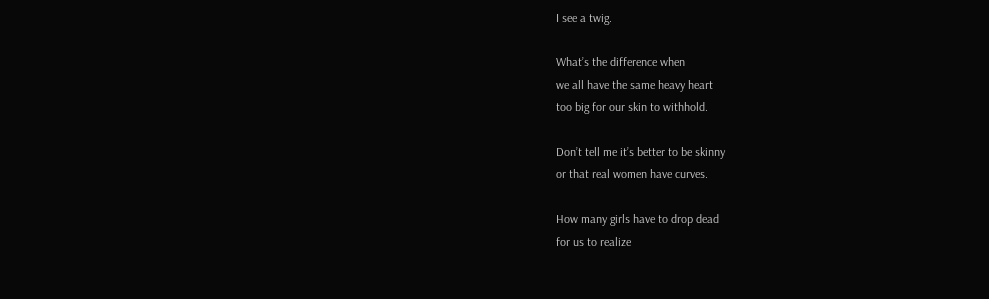I see a twig.

What’s the difference when
we all have the same heavy heart
too big for our skin to withhold.

Don’t tell me it’s better to be skinny
or that real women have curves.

How many girls have to drop dead
for us to realize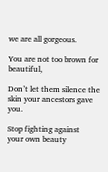we are all gorgeous.

You are not too brown for beautiful,

Don’t let them silence the skin your ancestors gave you.

Stop fighting against
your own beauty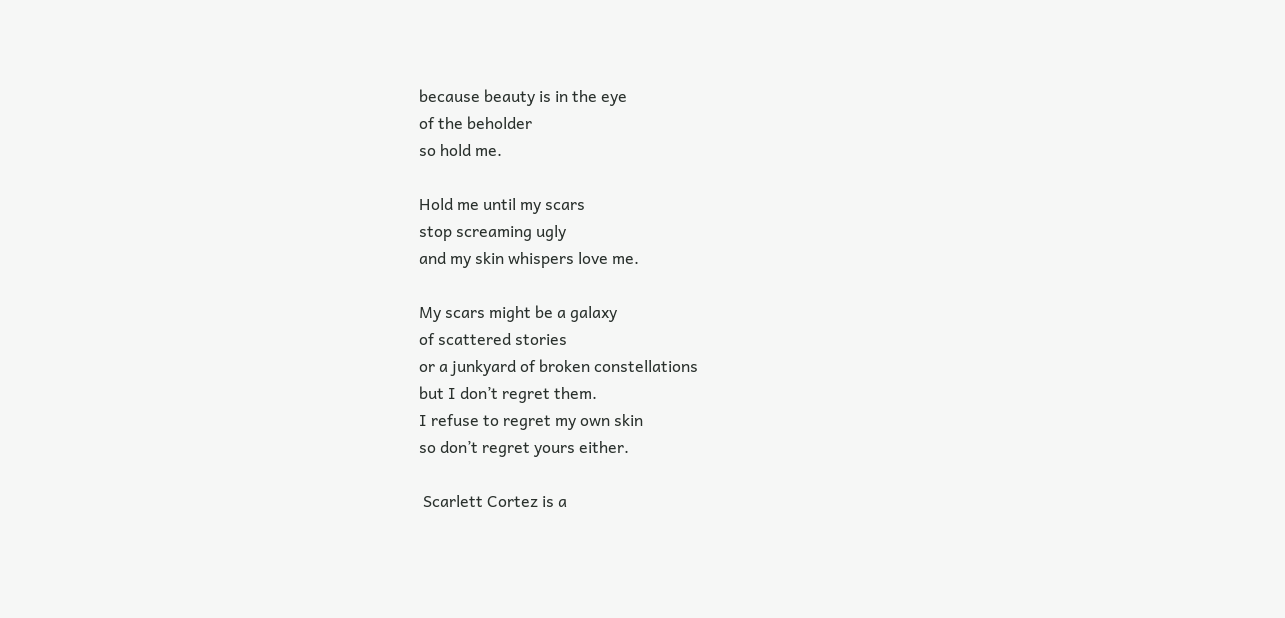because beauty is in the eye
of the beholder
so hold me.

Hold me until my scars
stop screaming ugly
and my skin whispers love me.

My scars might be a galaxy
of scattered stories
or a junkyard of broken constellations
but I don’t regret them.
I refuse to regret my own skin
so don’t regret yours either.

 Scarlett Cortez is a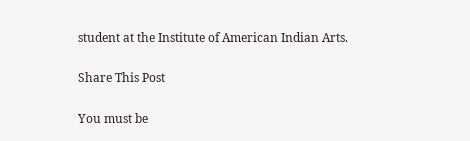student at the Institute of American Indian Arts.

Share This Post

You must be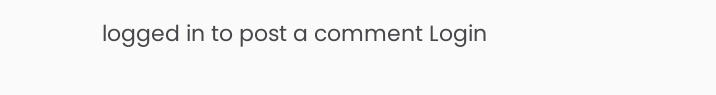logged in to post a comment Login